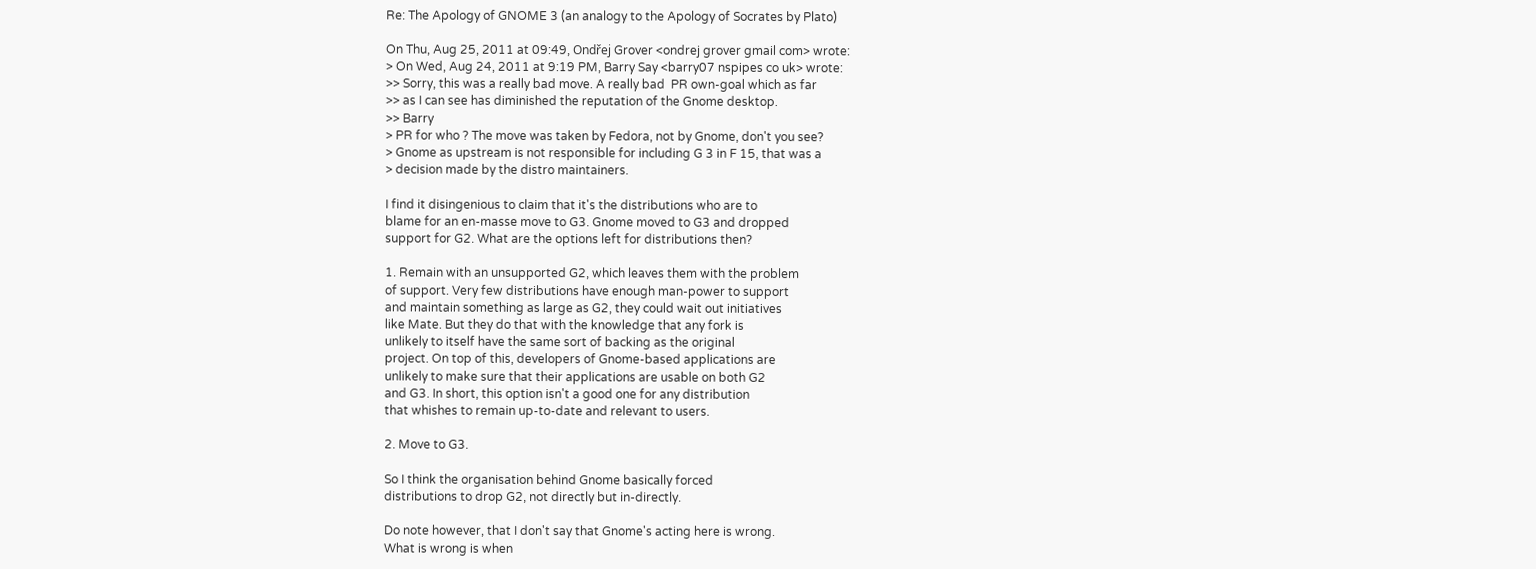Re: The Apology of GNOME 3 (an analogy to the Apology of Socrates by Plato)

On Thu, Aug 25, 2011 at 09:49, Ondřej Grover <ondrej grover gmail com> wrote:
> On Wed, Aug 24, 2011 at 9:19 PM, Barry Say <barry07 nspipes co uk> wrote:
>> Sorry, this was a really bad move. A really bad  PR own-goal which as far
>> as I can see has diminished the reputation of the Gnome desktop.
>> Barry
> PR for who ? The move was taken by Fedora, not by Gnome, don't you see?
> Gnome as upstream is not responsible for including G 3 in F 15, that was a
> decision made by the distro maintainers.

I find it disingenious to claim that it's the distributions who are to
blame for an en-masse move to G3. Gnome moved to G3 and dropped
support for G2. What are the options left for distributions then?

1. Remain with an unsupported G2, which leaves them with the problem
of support. Very few distributions have enough man-power to support
and maintain something as large as G2, they could wait out initiatives
like Mate. But they do that with the knowledge that any fork is
unlikely to itself have the same sort of backing as the original
project. On top of this, developers of Gnome-based applications are
unlikely to make sure that their applications are usable on both G2
and G3. In short, this option isn't a good one for any distribution
that whishes to remain up-to-date and relevant to users.

2. Move to G3.

So I think the organisation behind Gnome basically forced
distributions to drop G2, not directly but in-directly.

Do note however, that I don't say that Gnome's acting here is wrong.
What is wrong is when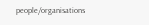people/organisations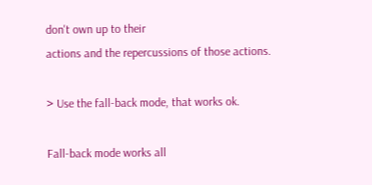don't own up to their
actions and the repercussions of those actions.

> Use the fall-back mode, that works ok.

Fall-back mode works all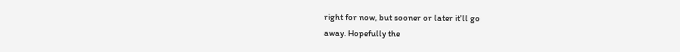right for now, but sooner or later it'll go
away. Hopefully the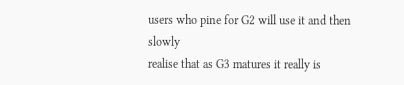users who pine for G2 will use it and then slowly
realise that as G3 matures it really is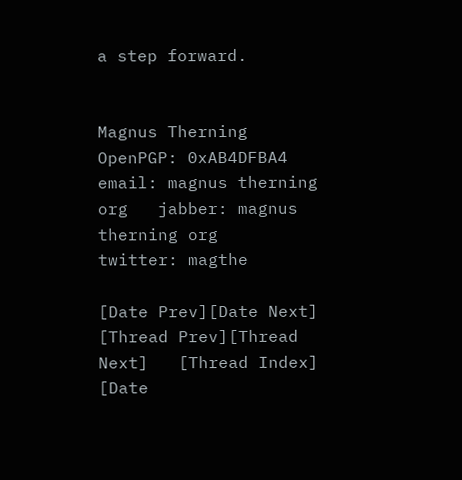a step forward.


Magnus Therning                      OpenPGP: 0xAB4DFBA4
email: magnus therning org   jabber: magnus therning org
twitter: magthe

[Date Prev][Date Next]   [Thread Prev][Thread Next]   [Thread Index] [Date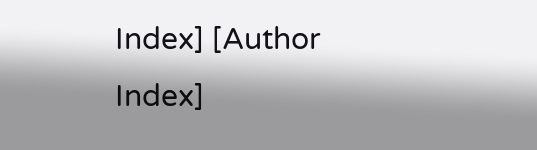Index] [Author Index]